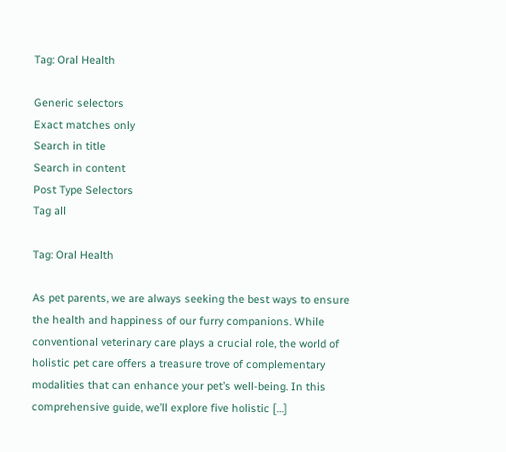Tag: Oral Health

Generic selectors
Exact matches only
Search in title
Search in content
Post Type Selectors
Tag all

Tag: Oral Health

As pet parents, we are always seeking the best ways to ensure the health and happiness of our furry companions. While conventional veterinary care plays a crucial role, the world of holistic pet care offers a treasure trove of complementary modalities that can enhance your pet’s well-being. In this comprehensive guide, we’ll explore five holistic […]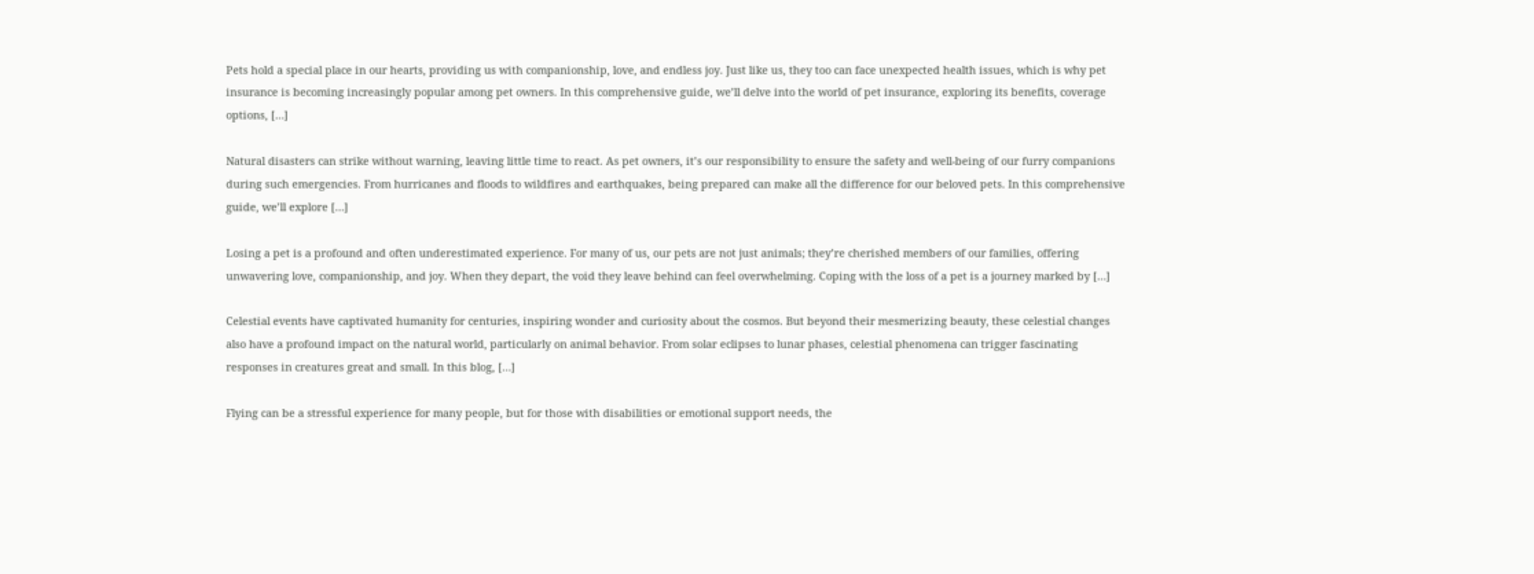Pets hold a special place in our hearts, providing us with companionship, love, and endless joy. Just like us, they too can face unexpected health issues, which is why pet insurance is becoming increasingly popular among pet owners. In this comprehensive guide, we’ll delve into the world of pet insurance, exploring its benefits, coverage options, […]

Natural disasters can strike without warning, leaving little time to react. As pet owners, it’s our responsibility to ensure the safety and well-being of our furry companions during such emergencies. From hurricanes and floods to wildfires and earthquakes, being prepared can make all the difference for our beloved pets. In this comprehensive guide, we’ll explore […]

Losing a pet is a profound and often underestimated experience. For many of us, our pets are not just animals; they’re cherished members of our families, offering unwavering love, companionship, and joy. When they depart, the void they leave behind can feel overwhelming. Coping with the loss of a pet is a journey marked by […]

Celestial events have captivated humanity for centuries, inspiring wonder and curiosity about the cosmos. But beyond their mesmerizing beauty, these celestial changes also have a profound impact on the natural world, particularly on animal behavior. From solar eclipses to lunar phases, celestial phenomena can trigger fascinating responses in creatures great and small. In this blog, […]

Flying can be a stressful experience for many people, but for those with disabilities or emotional support needs, the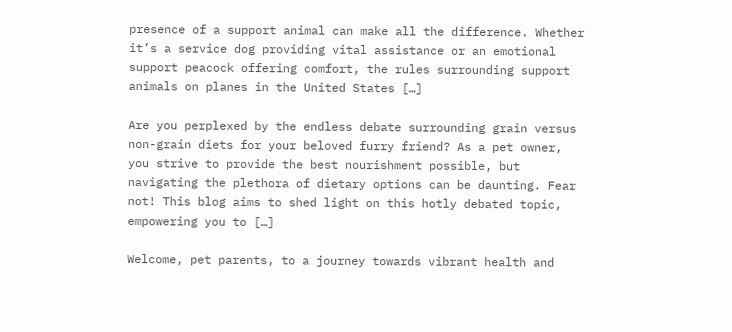presence of a support animal can make all the difference. Whether it’s a service dog providing vital assistance or an emotional support peacock offering comfort, the rules surrounding support animals on planes in the United States […]

Are you perplexed by the endless debate surrounding grain versus non-grain diets for your beloved furry friend? As a pet owner, you strive to provide the best nourishment possible, but navigating the plethora of dietary options can be daunting. Fear not! This blog aims to shed light on this hotly debated topic, empowering you to […]

Welcome, pet parents, to a journey towards vibrant health and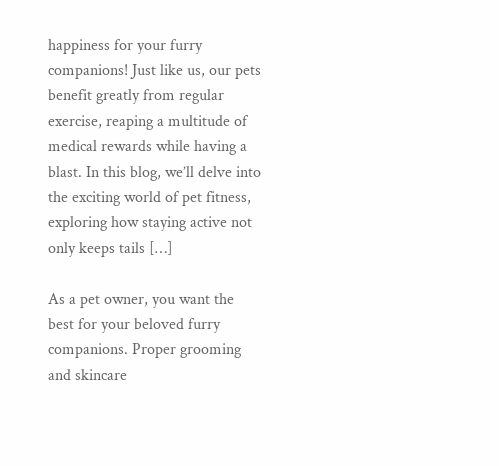happiness for your furry companions! Just like us, our pets benefit greatly from regular exercise, reaping a multitude of medical rewards while having a blast. In this blog, we’ll delve into the exciting world of pet fitness, exploring how staying active not only keeps tails […]

As a pet owner, you want the best for your beloved furry companions. Proper grooming and skincare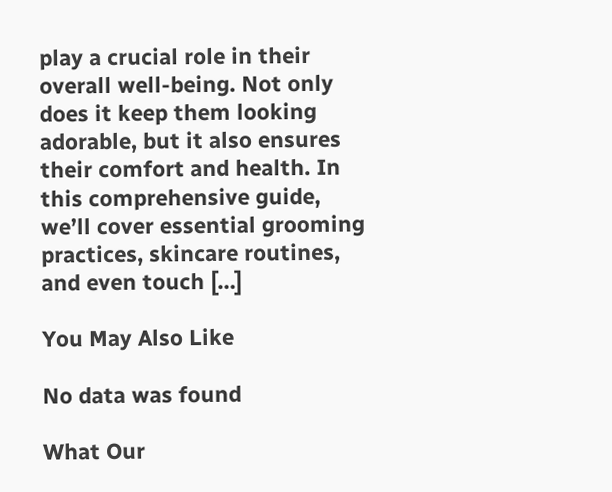play a crucial role in their overall well-being. Not only does it keep them looking adorable, but it also ensures their comfort and health. In this comprehensive guide, we’ll cover essential grooming practices, skincare routines, and even touch […]

You May Also Like

No data was found

What Our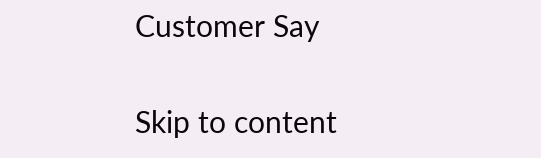Customer Say

Skip to content